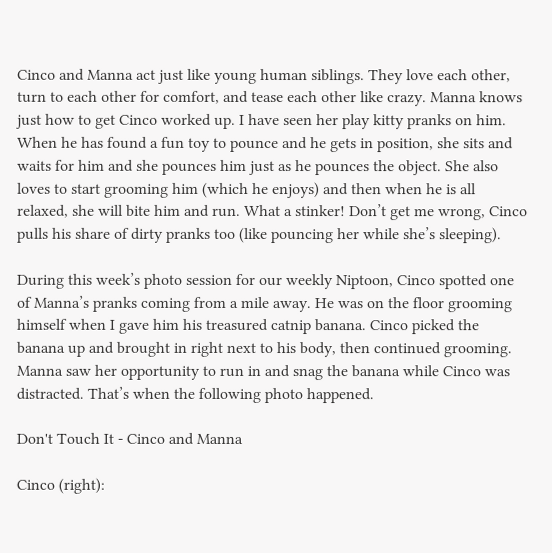Cinco and Manna act just like young human siblings. They love each other, turn to each other for comfort, and tease each other like crazy. Manna knows just how to get Cinco worked up. I have seen her play kitty pranks on him. When he has found a fun toy to pounce and he gets in position, she sits and waits for him and she pounces him just as he pounces the object. She also loves to start grooming him (which he enjoys) and then when he is all relaxed, she will bite him and run. What a stinker! Don’t get me wrong, Cinco pulls his share of dirty pranks too (like pouncing her while she’s sleeping).

During this week’s photo session for our weekly Niptoon, Cinco spotted one of Manna’s pranks coming from a mile away. He was on the floor grooming himself when I gave him his treasured catnip banana. Cinco picked the banana up and brought in right next to his body, then continued grooming. Manna saw her opportunity to run in and snag the banana while Cinco was distracted. That’s when the following photo happened.

Don't Touch It - Cinco and Manna

Cinco (right):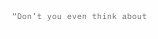“Don’t you even think about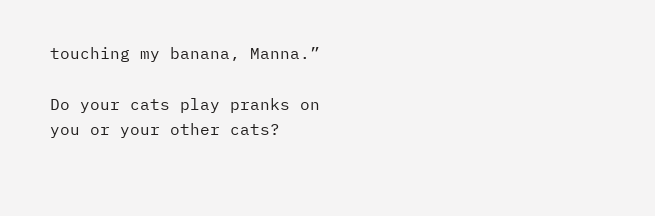touching my banana, Manna.”

Do your cats play pranks on you or your other cats?